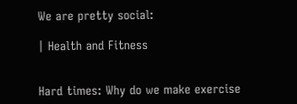We are pretty social:

| Health and Fitness


Hard times: Why do we make exercise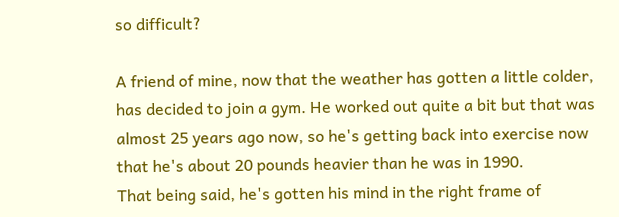so difficult?

A friend of mine, now that the weather has gotten a little colder, has decided to join a gym. He worked out quite a bit but that was almost 25 years ago now, so he's getting back into exercise now that he's about 20 pounds heavier than he was in 1990.
That being said, he's gotten his mind in the right frame of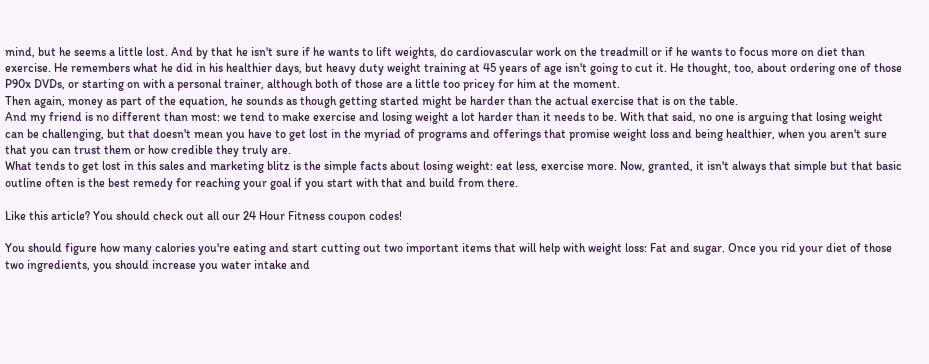mind, but he seems a little lost. And by that he isn't sure if he wants to lift weights, do cardiovascular work on the treadmill or if he wants to focus more on diet than exercise. He remembers what he did in his healthier days, but heavy duty weight training at 45 years of age isn't going to cut it. He thought, too, about ordering one of those P90x DVDs, or starting on with a personal trainer, although both of those are a little too pricey for him at the moment.
Then again, money as part of the equation, he sounds as though getting started might be harder than the actual exercise that is on the table.
And my friend is no different than most: we tend to make exercise and losing weight a lot harder than it needs to be. With that said, no one is arguing that losing weight can be challenging, but that doesn't mean you have to get lost in the myriad of programs and offerings that promise weight loss and being healthier, when you aren't sure that you can trust them or how credible they truly are.
What tends to get lost in this sales and marketing blitz is the simple facts about losing weight: eat less, exercise more. Now, granted, it isn't always that simple but that basic outline often is the best remedy for reaching your goal if you start with that and build from there.

Like this article? You should check out all our 24 Hour Fitness coupon codes!

You should figure how many calories you're eating and start cutting out two important items that will help with weight loss: Fat and sugar. Once you rid your diet of those two ingredients, you should increase you water intake and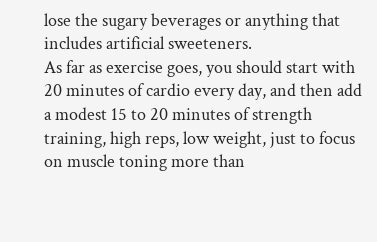lose the sugary beverages or anything that includes artificial sweeteners.
As far as exercise goes, you should start with 20 minutes of cardio every day, and then add a modest 15 to 20 minutes of strength training, high reps, low weight, just to focus on muscle toning more than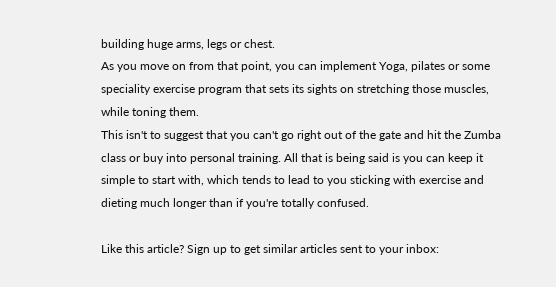building huge arms, legs or chest.
As you move on from that point, you can implement Yoga, pilates or some speciality exercise program that sets its sights on stretching those muscles, while toning them.
This isn't to suggest that you can't go right out of the gate and hit the Zumba class or buy into personal training. All that is being said is you can keep it simple to start with, which tends to lead to you sticking with exercise and dieting much longer than if you're totally confused.

Like this article? Sign up to get similar articles sent to your inbox: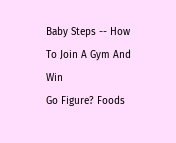Baby Steps -- How To Join A Gym And Win
Go Figure? Foods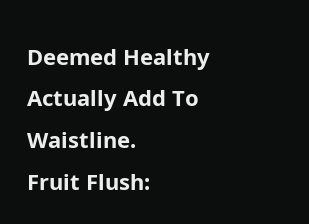Deemed Healthy Actually Add To Waistline.
Fruit Flush: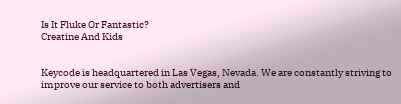Is It Fluke Or Fantastic?
Creatine And Kids


Keycode is headquartered in Las Vegas, Nevada. We are constantly striving to improve our service to both advertisers and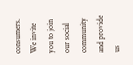consumers. We invite you to join our social community and provide us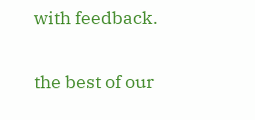with feedback.

the best of our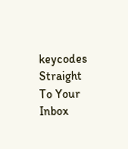keycodes
Straight To Your Inbox